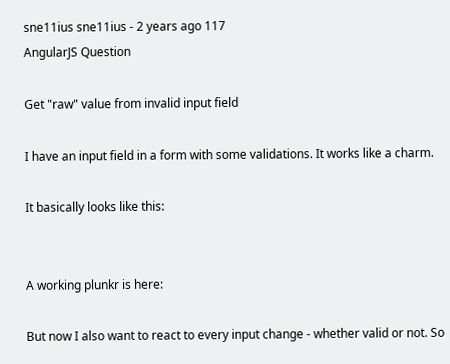sne11ius sne11ius - 2 years ago 117
AngularJS Question

Get "raw" value from invalid input field

I have an input field in a form with some validations. It works like a charm.

It basically looks like this:


A working plunkr is here:

But now I also want to react to every input change - whether valid or not. So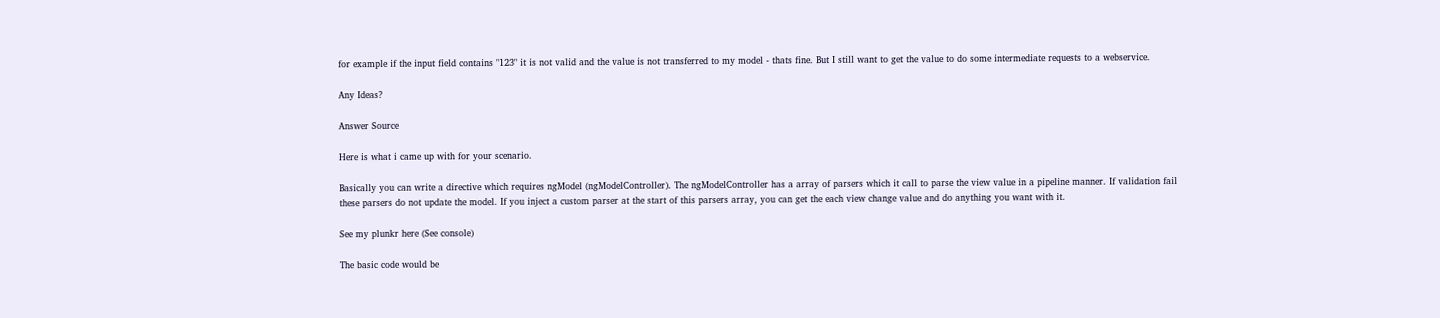for example if the input field contains "123" it is not valid and the value is not transferred to my model - thats fine. But I still want to get the value to do some intermediate requests to a webservice.

Any Ideas?

Answer Source

Here is what i came up with for your scenario.

Basically you can write a directive which requires ngModel (ngModelController). The ngModelController has a array of parsers which it call to parse the view value in a pipeline manner. If validation fail these parsers do not update the model. If you inject a custom parser at the start of this parsers array, you can get the each view change value and do anything you want with it.

See my plunkr here (See console)

The basic code would be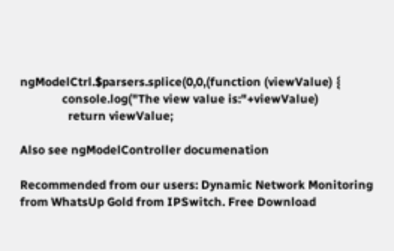ngModelCtrl.$parsers.splice(0,0,(function (viewValue) {
              console.log("The view value is:"+viewValue)
                return viewValue;

Also see ngModelController documenation

Recommended from our users: Dynamic Network Monitoring from WhatsUp Gold from IPSwitch. Free Download